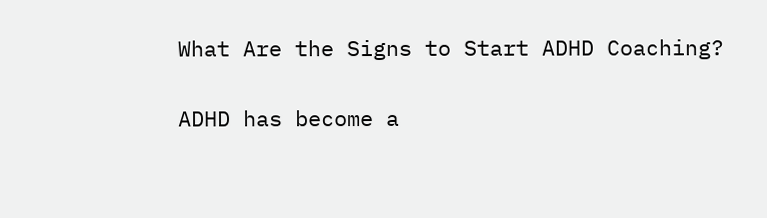What Are the Signs to Start ADHD Coaching?

ADHD has become a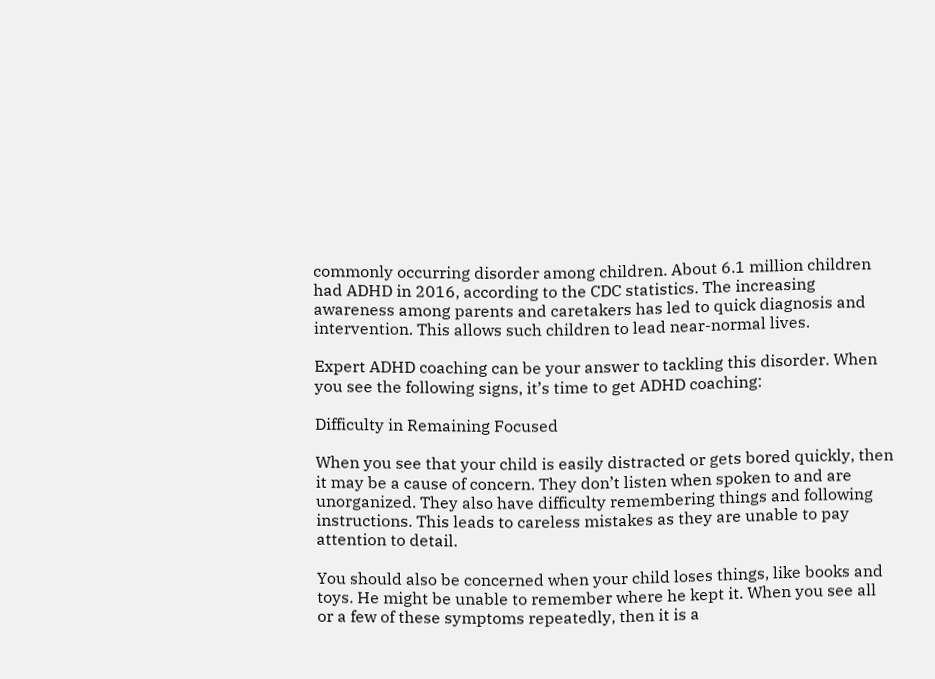commonly occurring disorder among children. About 6.1 million children had ADHD in 2016, according to the CDC statistics. The increasing awareness among parents and caretakers has led to quick diagnosis and intervention. This allows such children to lead near-normal lives.

Expert ADHD coaching can be your answer to tackling this disorder. When you see the following signs, it’s time to get ADHD coaching:

Difficulty in Remaining Focused

When you see that your child is easily distracted or gets bored quickly, then it may be a cause of concern. They don’t listen when spoken to and are unorganized. They also have difficulty remembering things and following instructions. This leads to careless mistakes as they are unable to pay attention to detail.

You should also be concerned when your child loses things, like books and toys. He might be unable to remember where he kept it. When you see all or a few of these symptoms repeatedly, then it is a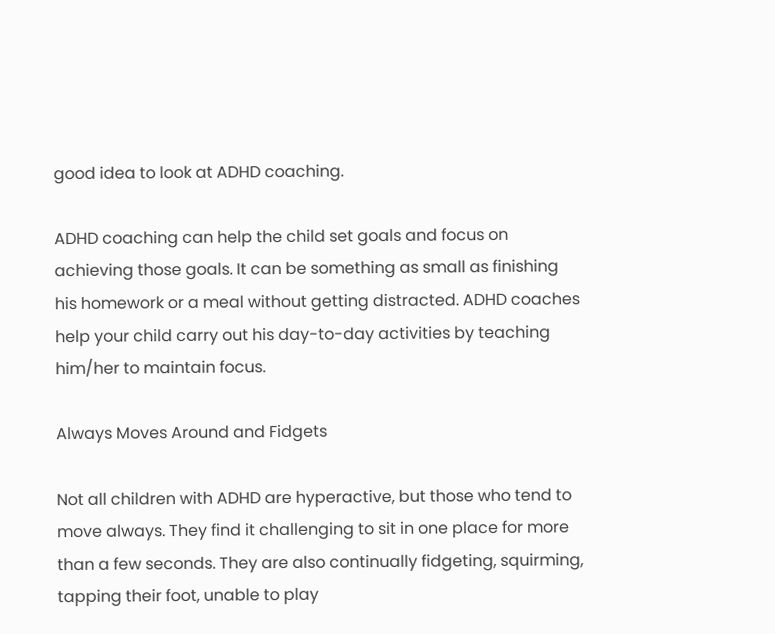good idea to look at ADHD coaching.

ADHD coaching can help the child set goals and focus on achieving those goals. It can be something as small as finishing his homework or a meal without getting distracted. ADHD coaches help your child carry out his day-to-day activities by teaching him/her to maintain focus.

Always Moves Around and Fidgets

Not all children with ADHD are hyperactive, but those who tend to move always. They find it challenging to sit in one place for more than a few seconds. They are also continually fidgeting, squirming, tapping their foot, unable to play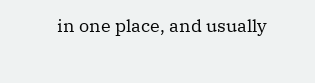in one place, and usually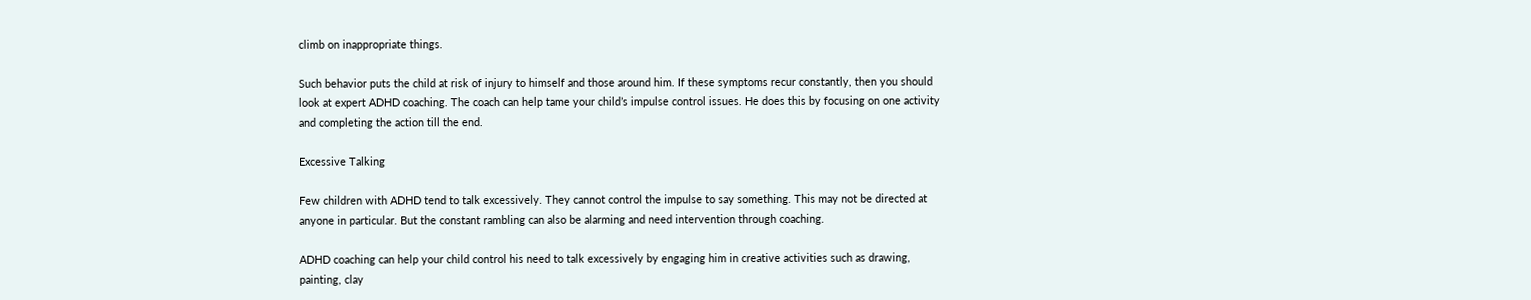climb on inappropriate things.

Such behavior puts the child at risk of injury to himself and those around him. If these symptoms recur constantly, then you should look at expert ADHD coaching. The coach can help tame your child’s impulse control issues. He does this by focusing on one activity and completing the action till the end.

Excessive Talking

Few children with ADHD tend to talk excessively. They cannot control the impulse to say something. This may not be directed at anyone in particular. But the constant rambling can also be alarming and need intervention through coaching.

ADHD coaching can help your child control his need to talk excessively by engaging him in creative activities such as drawing, painting, clay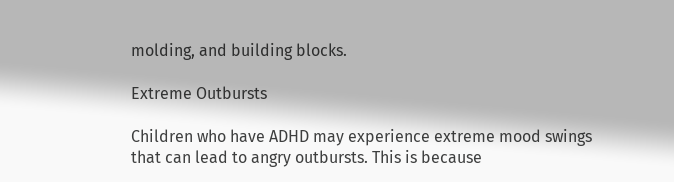molding, and building blocks.

Extreme Outbursts

Children who have ADHD may experience extreme mood swings that can lead to angry outbursts. This is because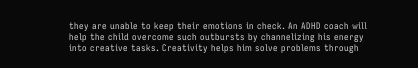they are unable to keep their emotions in check. An ADHD coach will help the child overcome such outbursts by channelizing his energy into creative tasks. Creativity helps him solve problems through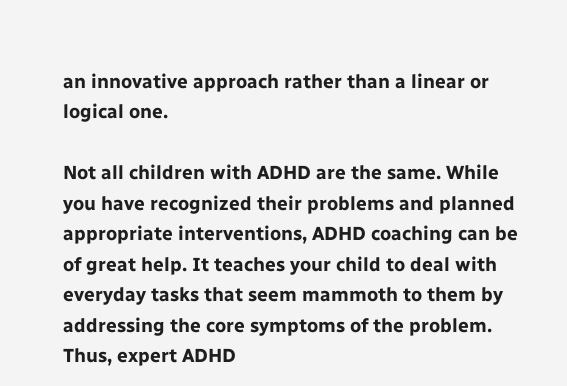an innovative approach rather than a linear or logical one.

Not all children with ADHD are the same. While you have recognized their problems and planned appropriate interventions, ADHD coaching can be of great help. It teaches your child to deal with everyday tasks that seem mammoth to them by addressing the core symptoms of the problem. Thus, expert ADHD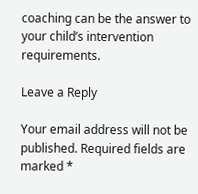coaching can be the answer to your child’s intervention requirements.

Leave a Reply

Your email address will not be published. Required fields are marked *